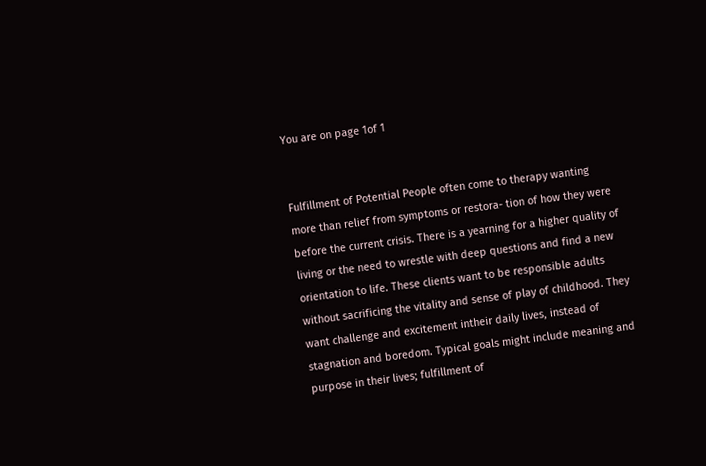You are on page 1of 1


Fulfillment of Potential People often come to therapy wanting more than relief from symptoms or restora- tion of how they were before the current crisis. There is a yearning for a higher quality of living or the need to wrestle with deep questions and find a new orientation to life. These clients want to be responsible adults without sacrificing the vitality and sense of play of childhood. They want challenge and excitement intheir daily lives, instead of stagnation and boredom. Typical goals might include meaning and purpose in their lives; fulfillment of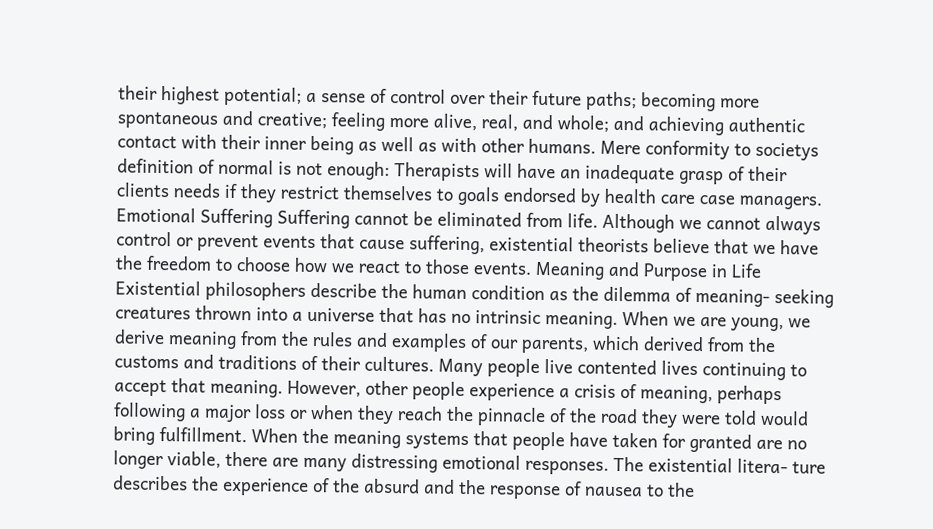their highest potential; a sense of control over their future paths; becoming more spontaneous and creative; feeling more alive, real, and whole; and achieving authentic contact with their inner being as well as with other humans. Mere conformity to societys definition of normal is not enough: Therapists will have an inadequate grasp of their clients needs if they restrict themselves to goals endorsed by health care case managers. Emotional Suffering Suffering cannot be eliminated from life. Although we cannot always control or prevent events that cause suffering, existential theorists believe that we have the freedom to choose how we react to those events. Meaning and Purpose in Life Existential philosophers describe the human condition as the dilemma of meaning- seeking creatures thrown into a universe that has no intrinsic meaning. When we are young, we derive meaning from the rules and examples of our parents, which derived from the customs and traditions of their cultures. Many people live contented lives continuing to accept that meaning. However, other people experience a crisis of meaning, perhaps following a major loss or when they reach the pinnacle of the road they were told would bring fulfillment. When the meaning systems that people have taken for granted are no longer viable, there are many distressing emotional responses. The existential litera- ture describes the experience of the absurd and the response of nausea to the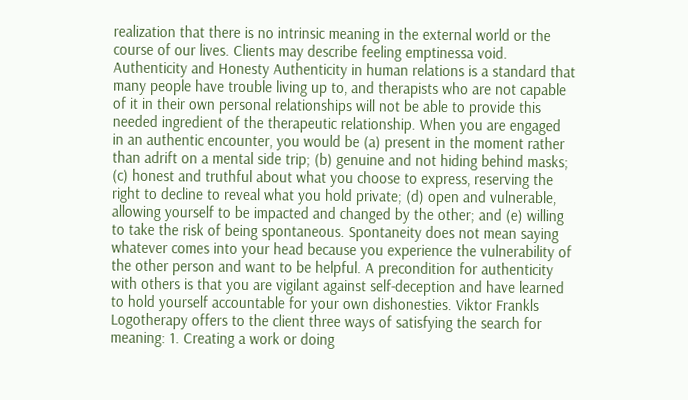realization that there is no intrinsic meaning in the external world or the course of our lives. Clients may describe feeling emptinessa void. Authenticity and Honesty Authenticity in human relations is a standard that many people have trouble living up to, and therapists who are not capable of it in their own personal relationships will not be able to provide this needed ingredient of the therapeutic relationship. When you are engaged in an authentic encounter, you would be (a) present in the moment rather than adrift on a mental side trip; (b) genuine and not hiding behind masks; (c) honest and truthful about what you choose to express, reserving the right to decline to reveal what you hold private; (d) open and vulnerable, allowing yourself to be impacted and changed by the other; and (e) willing to take the risk of being spontaneous. Spontaneity does not mean saying whatever comes into your head because you experience the vulnerability of the other person and want to be helpful. A precondition for authenticity with others is that you are vigilant against self-deception and have learned to hold yourself accountable for your own dishonesties. Viktor Frankls Logotherapy offers to the client three ways of satisfying the search for meaning: 1. Creating a work or doing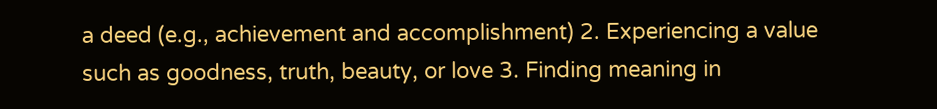a deed (e.g., achievement and accomplishment) 2. Experiencing a value such as goodness, truth, beauty, or love 3. Finding meaning in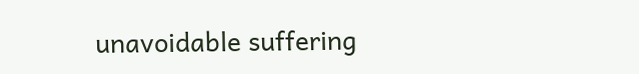unavoidable suffering